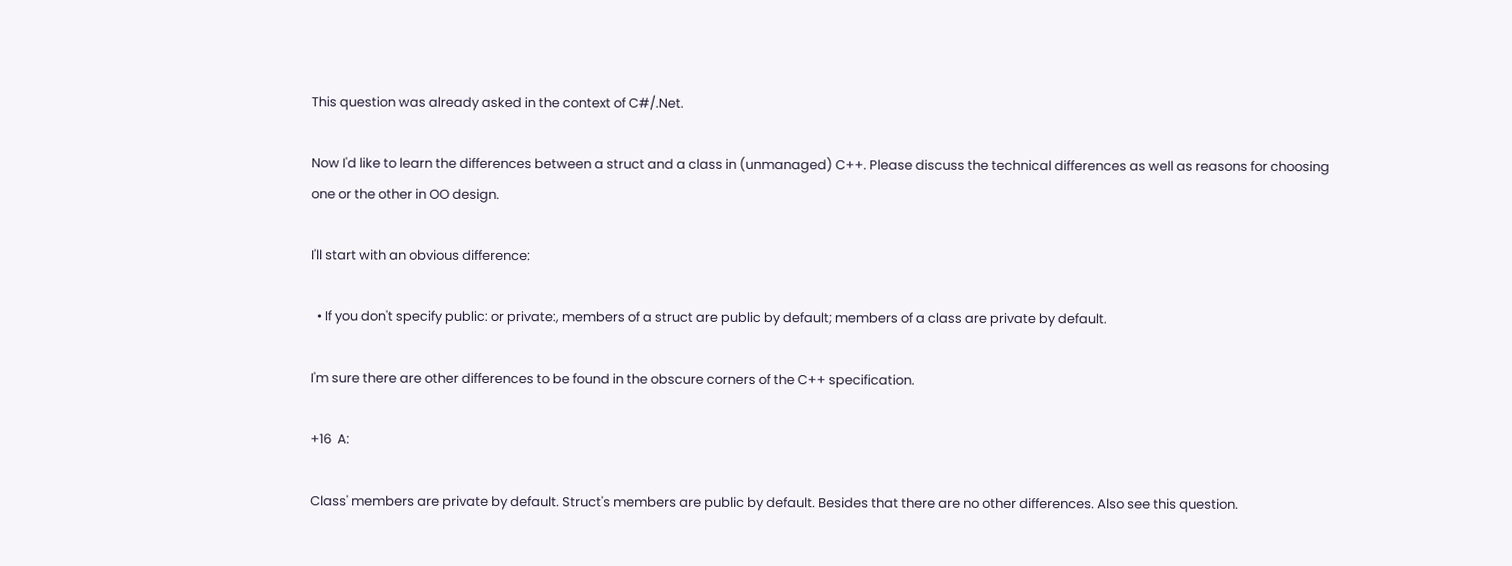This question was already asked in the context of C#/.Net.

Now I'd like to learn the differences between a struct and a class in (unmanaged) C++. Please discuss the technical differences as well as reasons for choosing one or the other in OO design.

I'll start with an obvious difference:

  • If you don't specify public: or private:, members of a struct are public by default; members of a class are private by default.

I'm sure there are other differences to be found in the obscure corners of the C++ specification.

+16  A:

Class' members are private by default. Struct's members are public by default. Besides that there are no other differences. Also see this question.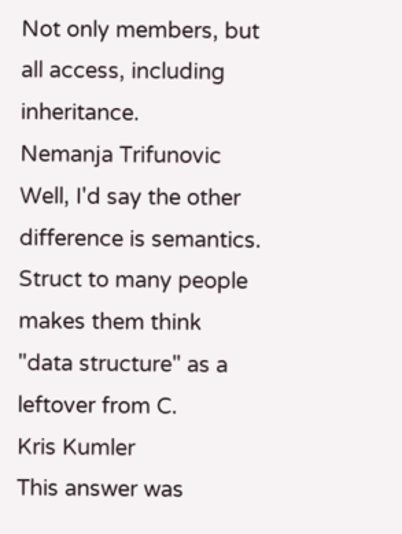Not only members, but all access, including inheritance.
Nemanja Trifunovic
Well, I'd say the other difference is semantics. Struct to many people makes them think "data structure" as a leftover from C.
Kris Kumler
This answer was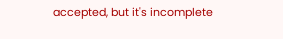accepted, but it's incomplete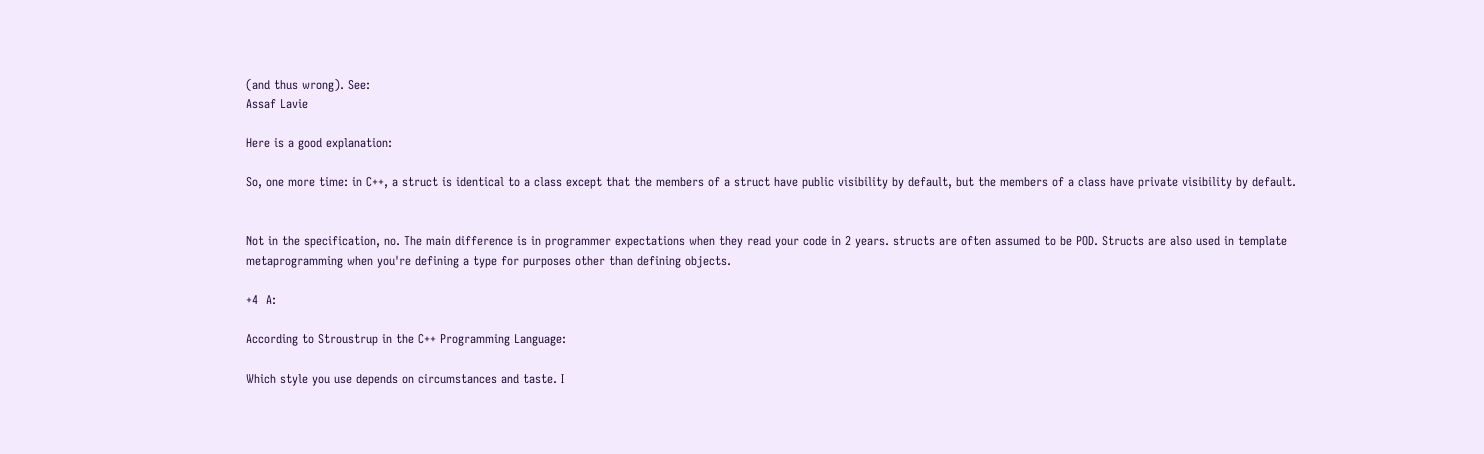(and thus wrong). See:
Assaf Lavie

Here is a good explanation:

So, one more time: in C++, a struct is identical to a class except that the members of a struct have public visibility by default, but the members of a class have private visibility by default.


Not in the specification, no. The main difference is in programmer expectations when they read your code in 2 years. structs are often assumed to be POD. Structs are also used in template metaprogramming when you're defining a type for purposes other than defining objects.

+4  A:

According to Stroustrup in the C++ Programming Language:

Which style you use depends on circumstances and taste. I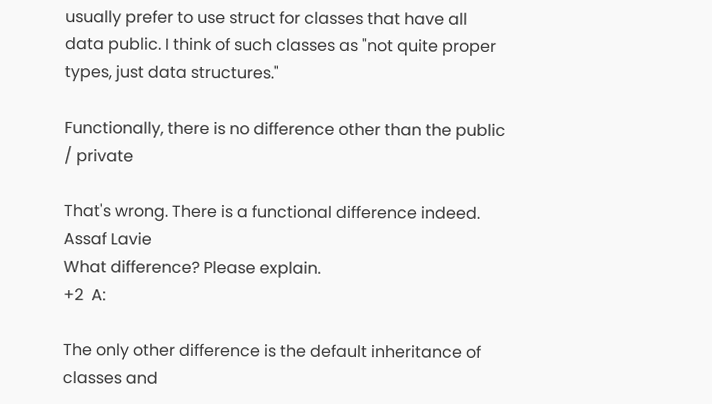usually prefer to use struct for classes that have all data public. I think of such classes as "not quite proper types, just data structures."

Functionally, there is no difference other than the public / private

That's wrong. There is a functional difference indeed.
Assaf Lavie
What difference? Please explain.
+2  A:

The only other difference is the default inheritance of classes and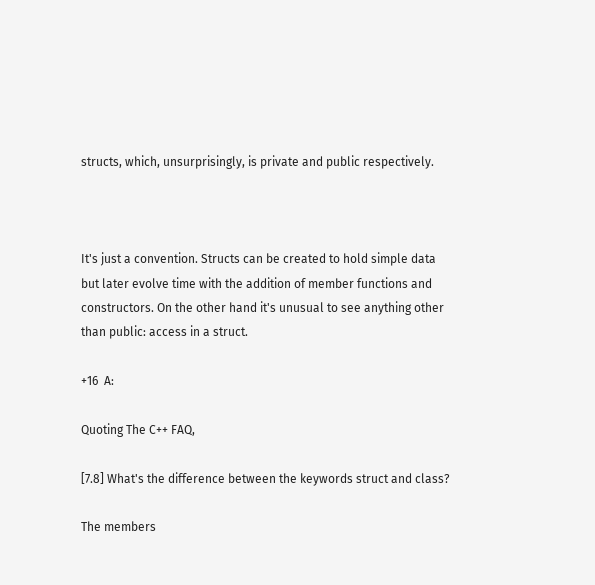structs, which, unsurprisingly, is private and public respectively.



It's just a convention. Structs can be created to hold simple data but later evolve time with the addition of member functions and constructors. On the other hand it's unusual to see anything other than public: access in a struct.

+16  A:

Quoting The C++ FAQ,

[7.8] What's the difference between the keywords struct and class?

The members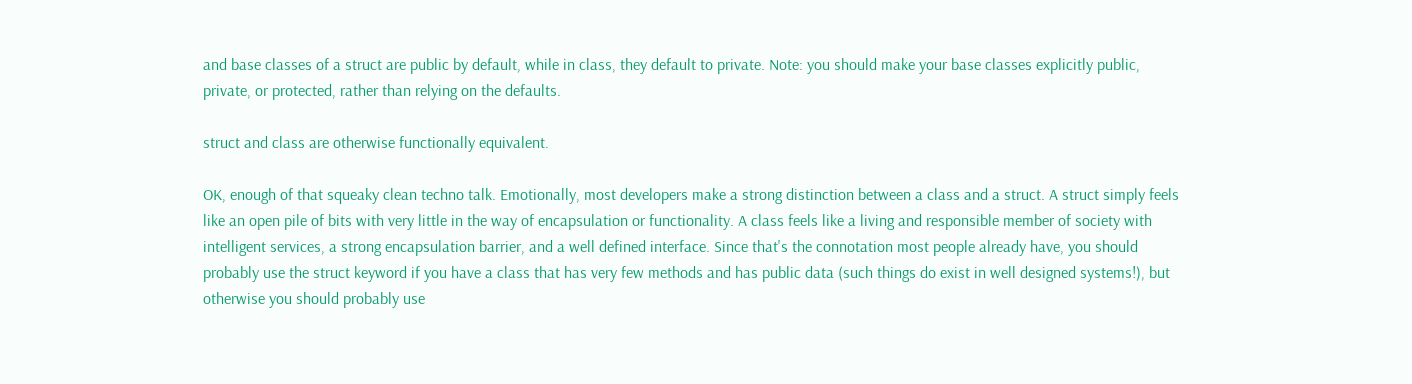and base classes of a struct are public by default, while in class, they default to private. Note: you should make your base classes explicitly public, private, or protected, rather than relying on the defaults.

struct and class are otherwise functionally equivalent.

OK, enough of that squeaky clean techno talk. Emotionally, most developers make a strong distinction between a class and a struct. A struct simply feels like an open pile of bits with very little in the way of encapsulation or functionality. A class feels like a living and responsible member of society with intelligent services, a strong encapsulation barrier, and a well defined interface. Since that's the connotation most people already have, you should probably use the struct keyword if you have a class that has very few methods and has public data (such things do exist in well designed systems!), but otherwise you should probably use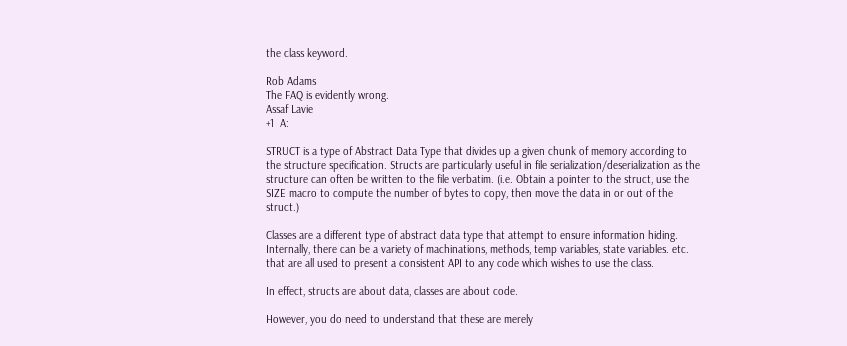the class keyword.

Rob Adams
The FAQ is evidently wrong.
Assaf Lavie
+1  A:

STRUCT is a type of Abstract Data Type that divides up a given chunk of memory according to the structure specification. Structs are particularly useful in file serialization/deserialization as the structure can often be written to the file verbatim. (i.e. Obtain a pointer to the struct, use the SIZE macro to compute the number of bytes to copy, then move the data in or out of the struct.)

Classes are a different type of abstract data type that attempt to ensure information hiding. Internally, there can be a variety of machinations, methods, temp variables, state variables. etc. that are all used to present a consistent API to any code which wishes to use the class.

In effect, structs are about data, classes are about code.

However, you do need to understand that these are merely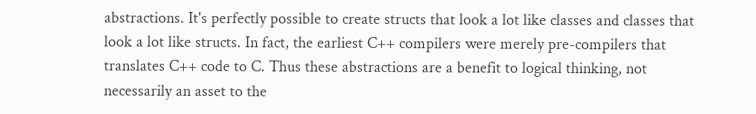abstractions. It's perfectly possible to create structs that look a lot like classes and classes that look a lot like structs. In fact, the earliest C++ compilers were merely pre-compilers that translates C++ code to C. Thus these abstractions are a benefit to logical thinking, not necessarily an asset to the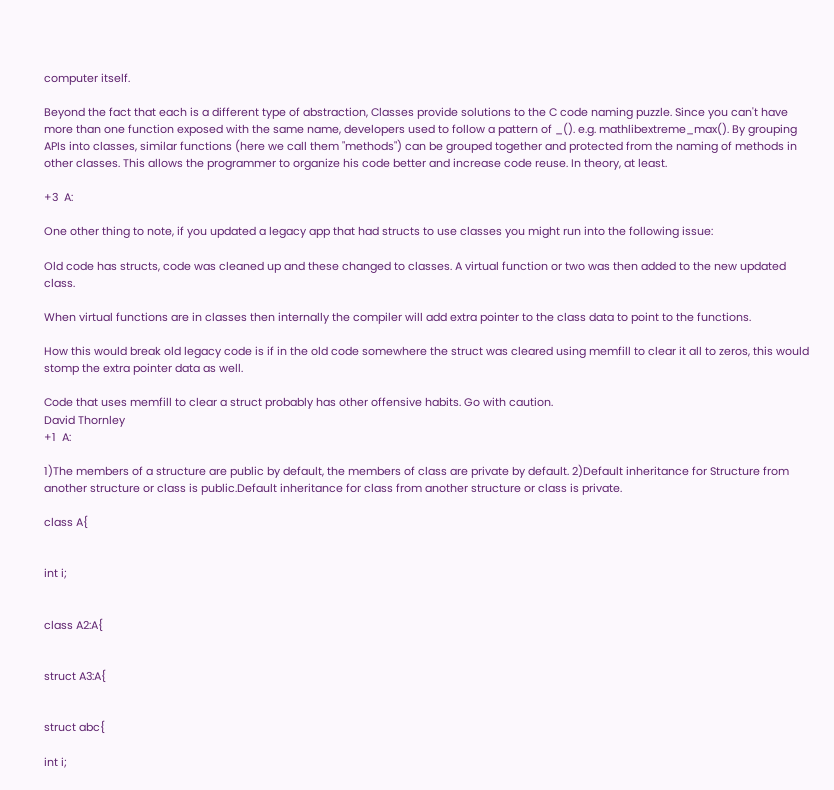computer itself.

Beyond the fact that each is a different type of abstraction, Classes provide solutions to the C code naming puzzle. Since you can't have more than one function exposed with the same name, developers used to follow a pattern of _(). e.g. mathlibextreme_max(). By grouping APIs into classes, similar functions (here we call them "methods") can be grouped together and protected from the naming of methods in other classes. This allows the programmer to organize his code better and increase code reuse. In theory, at least.

+3  A:

One other thing to note, if you updated a legacy app that had structs to use classes you might run into the following issue:

Old code has structs, code was cleaned up and these changed to classes. A virtual function or two was then added to the new updated class.

When virtual functions are in classes then internally the compiler will add extra pointer to the class data to point to the functions.

How this would break old legacy code is if in the old code somewhere the struct was cleared using memfill to clear it all to zeros, this would stomp the extra pointer data as well.

Code that uses memfill to clear a struct probably has other offensive habits. Go with caution.
David Thornley
+1  A:

1)The members of a structure are public by default, the members of class are private by default. 2)Default inheritance for Structure from another structure or class is public.Default inheritance for class from another structure or class is private.

class A{


int i;


class A2:A{


struct A3:A{


struct abc{

int i;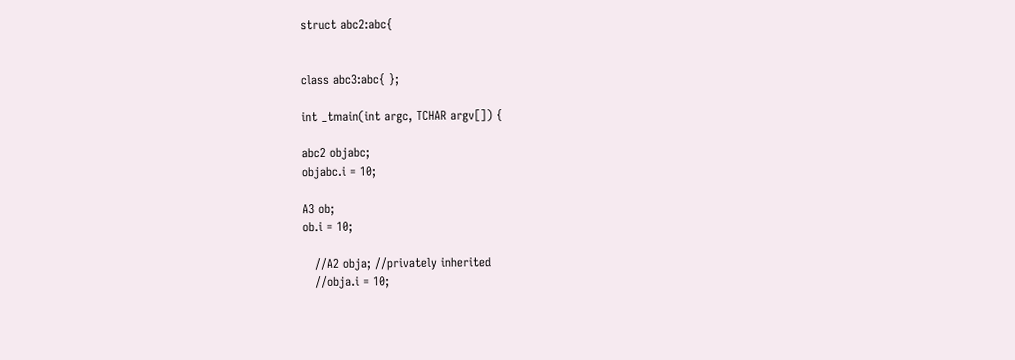struct abc2:abc{


class abc3:abc{ };

int _tmain(int argc, TCHAR argv[]) {

abc2 objabc;
objabc.i = 10;

A3 ob;
ob.i = 10;

   //A2 obja; //privately inherited
   //obja.i = 10;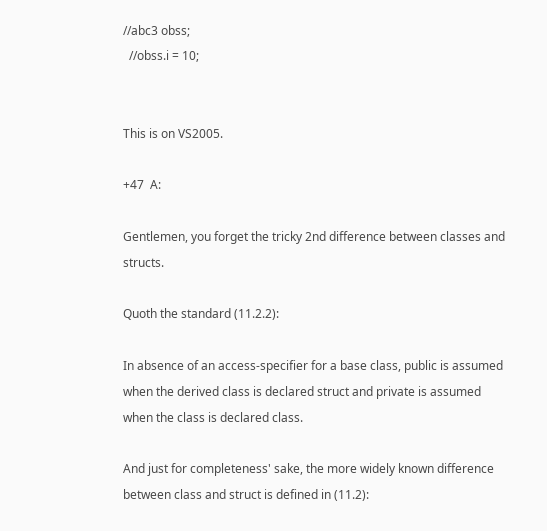//abc3 obss;
  //obss.i = 10;


This is on VS2005.

+47  A:

Gentlemen, you forget the tricky 2nd difference between classes and structs.

Quoth the standard (11.2.2):

In absence of an access-specifier for a base class, public is assumed when the derived class is declared struct and private is assumed when the class is declared class.

And just for completeness' sake, the more widely known difference between class and struct is defined in (11.2):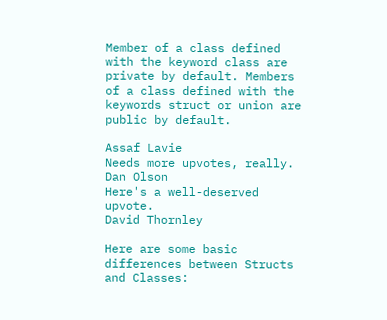Member of a class defined with the keyword class are private by default. Members of a class defined with the keywords struct or union are public by default.

Assaf Lavie
Needs more upvotes, really.
Dan Olson
Here's a well-deserved upvote.
David Thornley

Here are some basic differences between Structs and Classes: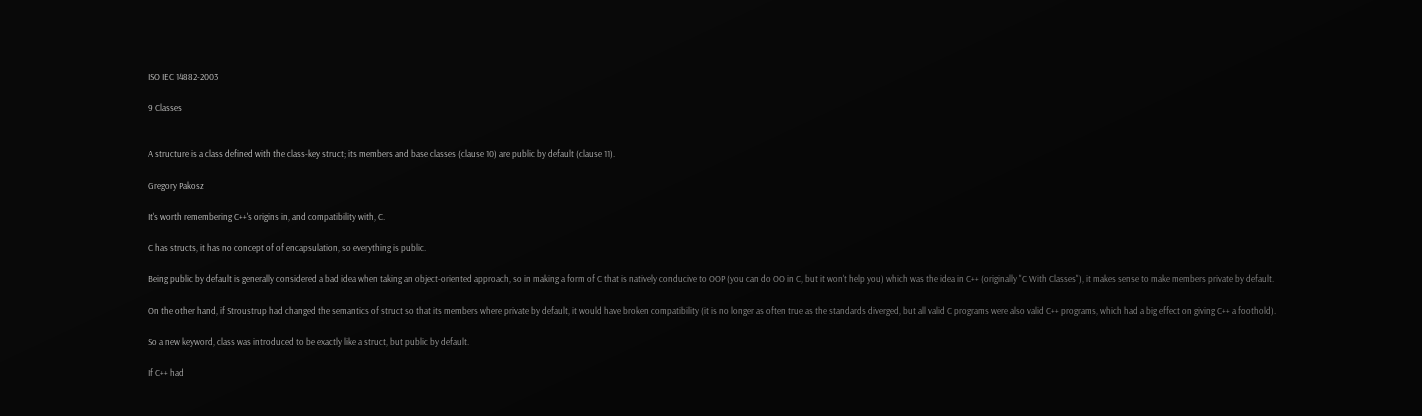ISO IEC 14882-2003

9 Classes


A structure is a class defined with the class-key struct; its members and base classes (clause 10) are public by default (clause 11).

Gregory Pakosz

It's worth remembering C++'s origins in, and compatibility with, C.

C has structs, it has no concept of of encapsulation, so everything is public.

Being public by default is generally considered a bad idea when taking an object-oriented approach, so in making a form of C that is natively conducive to OOP (you can do OO in C, but it won't help you) which was the idea in C++ (originally "C With Classes"), it makes sense to make members private by default.

On the other hand, if Stroustrup had changed the semantics of struct so that its members where private by default, it would have broken compatibility (it is no longer as often true as the standards diverged, but all valid C programs were also valid C++ programs, which had a big effect on giving C++ a foothold).

So a new keyword, class was introduced to be exactly like a struct, but public by default.

If C++ had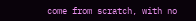come from scratch, with no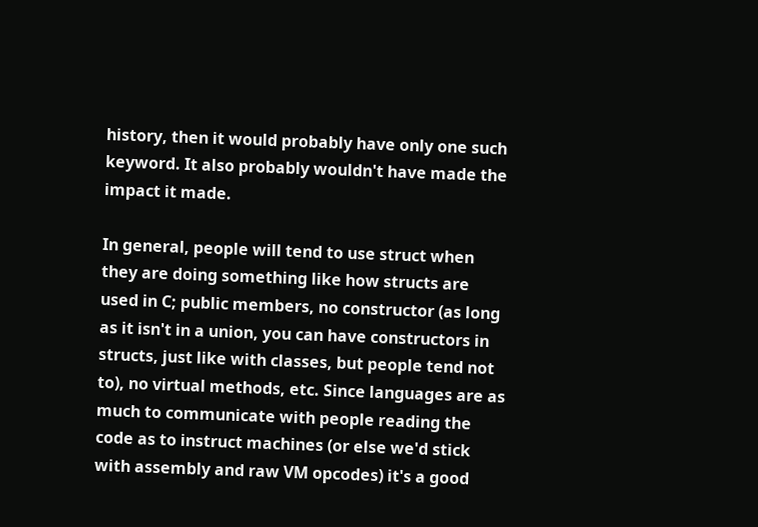history, then it would probably have only one such keyword. It also probably wouldn't have made the impact it made.

In general, people will tend to use struct when they are doing something like how structs are used in C; public members, no constructor (as long as it isn't in a union, you can have constructors in structs, just like with classes, but people tend not to), no virtual methods, etc. Since languages are as much to communicate with people reading the code as to instruct machines (or else we'd stick with assembly and raw VM opcodes) it's a good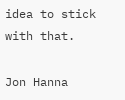idea to stick with that.

Jon Hanna